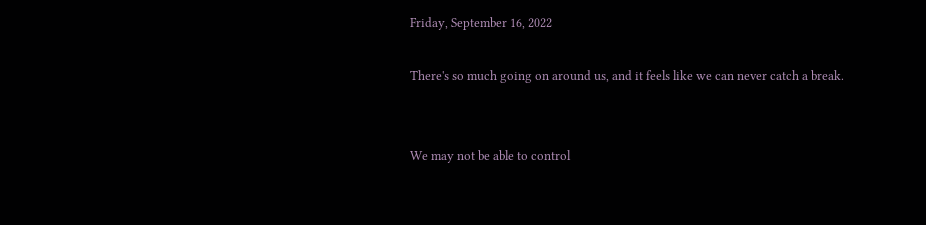Friday, September 16, 2022

There's so much going on around us, and it feels like we can never catch a break.


We may not be able to control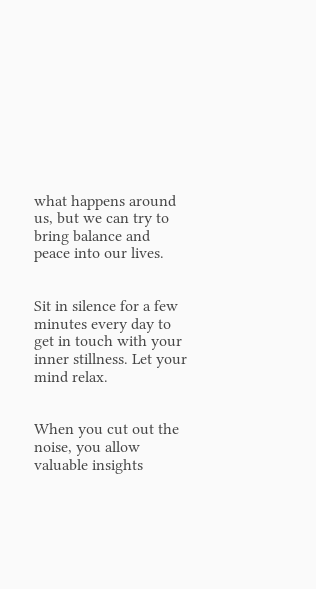what happens around us, but we can try to bring balance and peace into our lives.


Sit in silence for a few minutes every day to get in touch with your inner stillness. Let your mind relax.


When you cut out the noise, you allow valuable insights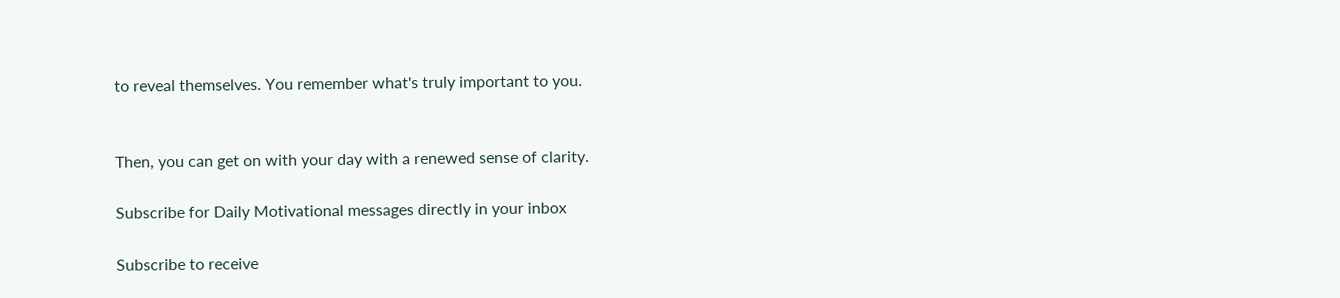to reveal themselves. You remember what's truly important to you.


Then, you can get on with your day with a renewed sense of clarity.

Subscribe for Daily Motivational messages directly in your inbox

Subscribe to receive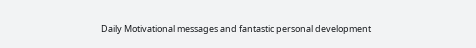Daily Motivational messages and fantastic personal development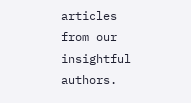articles from our insightful authors.